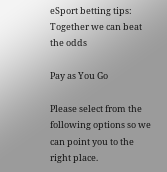eSport betting tips: Together we can beat the odds

Pay as You Go

Please select from the following options so we can point you to the right place.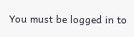You must be logged in to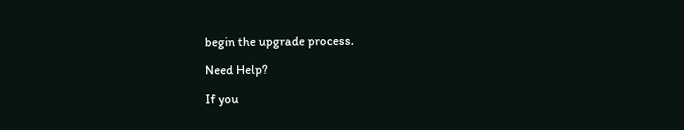begin the upgrade process.

Need Help?

If you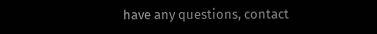have any questions, contact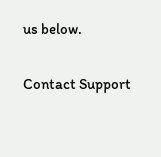us below.

Contact Support